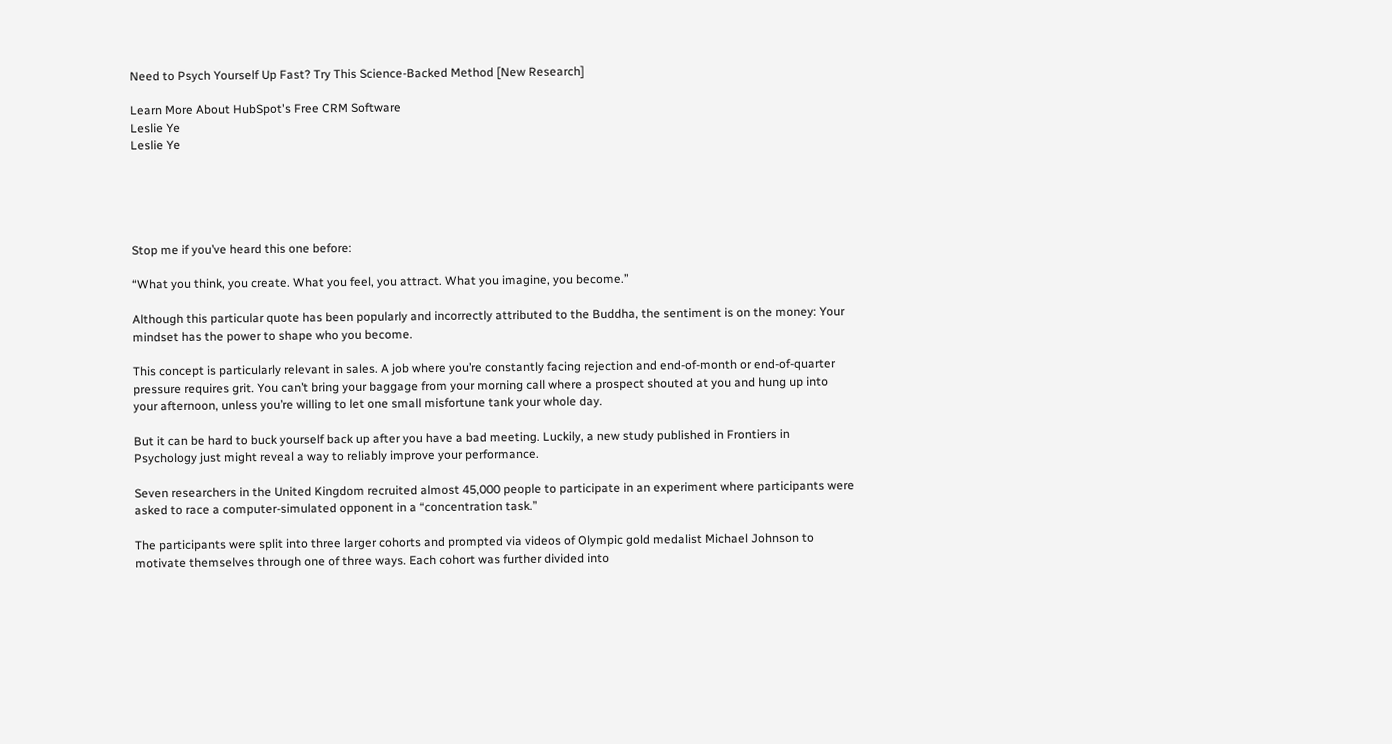Need to Psych Yourself Up Fast? Try This Science-Backed Method [New Research]

Learn More About HubSpot's Free CRM Software
Leslie Ye
Leslie Ye





Stop me if you’ve heard this one before:

“What you think, you create. What you feel, you attract. What you imagine, you become.”

Although this particular quote has been popularly and incorrectly attributed to the Buddha, the sentiment is on the money: Your mindset has the power to shape who you become.

This concept is particularly relevant in sales. A job where you’re constantly facing rejection and end-of-month or end-of-quarter pressure requires grit. You can’t bring your baggage from your morning call where a prospect shouted at you and hung up into your afternoon, unless you’re willing to let one small misfortune tank your whole day.

But it can be hard to buck yourself back up after you have a bad meeting. Luckily, a new study published in Frontiers in Psychology just might reveal a way to reliably improve your performance.

Seven researchers in the United Kingdom recruited almost 45,000 people to participate in an experiment where participants were asked to race a computer-simulated opponent in a “concentration task.”

The participants were split into three larger cohorts and prompted via videos of Olympic gold medalist Michael Johnson to motivate themselves through one of three ways. Each cohort was further divided into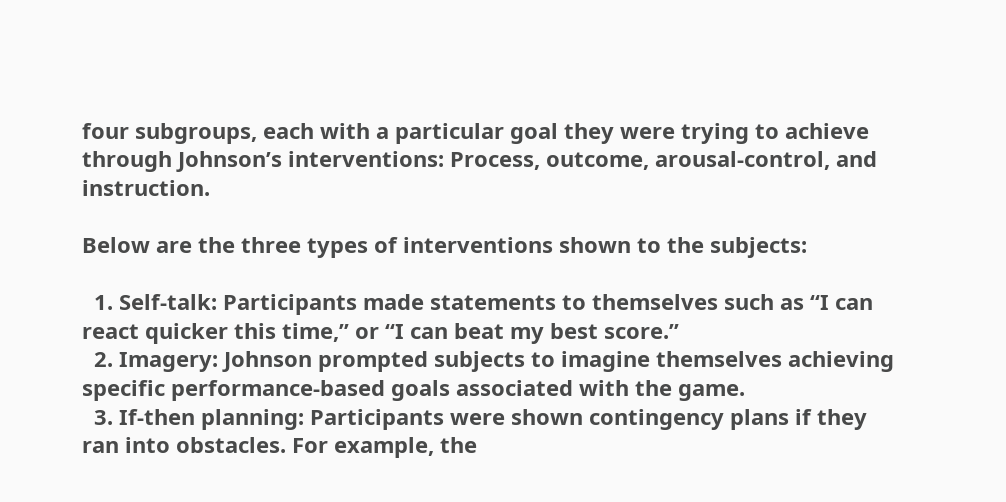four subgroups, each with a particular goal they were trying to achieve through Johnson’s interventions: Process, outcome, arousal-control, and instruction.

Below are the three types of interventions shown to the subjects:

  1. Self-talk: Participants made statements to themselves such as “I can react quicker this time,” or “I can beat my best score.”
  2. Imagery: Johnson prompted subjects to imagine themselves achieving specific performance-based goals associated with the game.
  3. If-then planning: Participants were shown contingency plans if they ran into obstacles. For example, the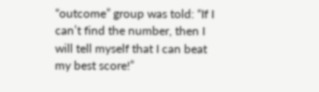“outcome” group was told: “If I can’t find the number, then I will tell myself that I can beat my best score!”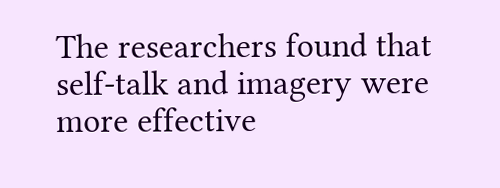The researchers found that self-talk and imagery were more effective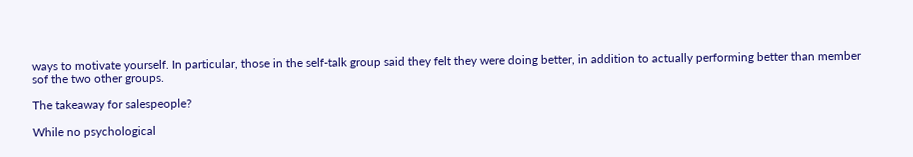ways to motivate yourself. In particular, those in the self-talk group said they felt they were doing better, in addition to actually performing better than member sof the two other groups.

The takeaway for salespeople?

While no psychological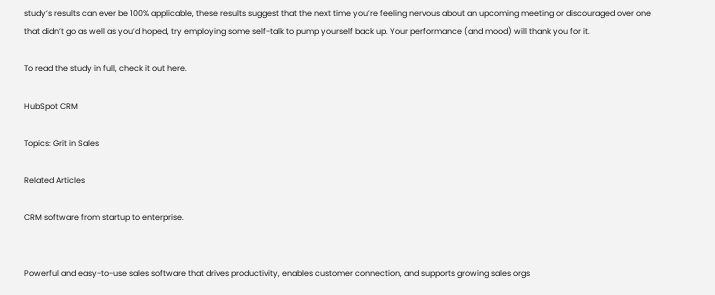study’s results can ever be 100% applicable, these results suggest that the next time you’re feeling nervous about an upcoming meeting or discouraged over one that didn’t go as well as you’d hoped, try employing some self-talk to pump yourself back up. Your performance (and mood) will thank you for it.

To read the study in full, check it out here.

HubSpot CRM

Topics: Grit in Sales

Related Articles

CRM software from startup to enterprise.


Powerful and easy-to-use sales software that drives productivity, enables customer connection, and supports growing sales orgs